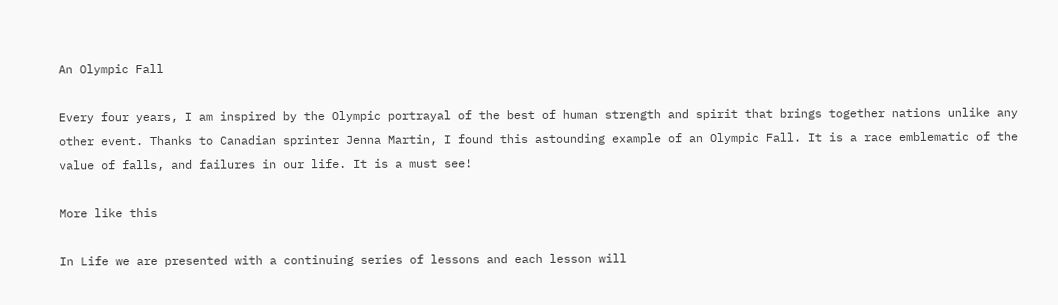An Olympic Fall

Every four years, I am inspired by the Olympic portrayal of the best of human strength and spirit that brings together nations unlike any other event. Thanks to Canadian sprinter Jenna Martin, I found this astounding example of an Olympic Fall. It is a race emblematic of the value of falls, and failures in our life. It is a must see!

More like this

In Life we are presented with a continuing series of lessons and each lesson will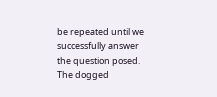be repeated until we successfully answer the question posed.
The dogged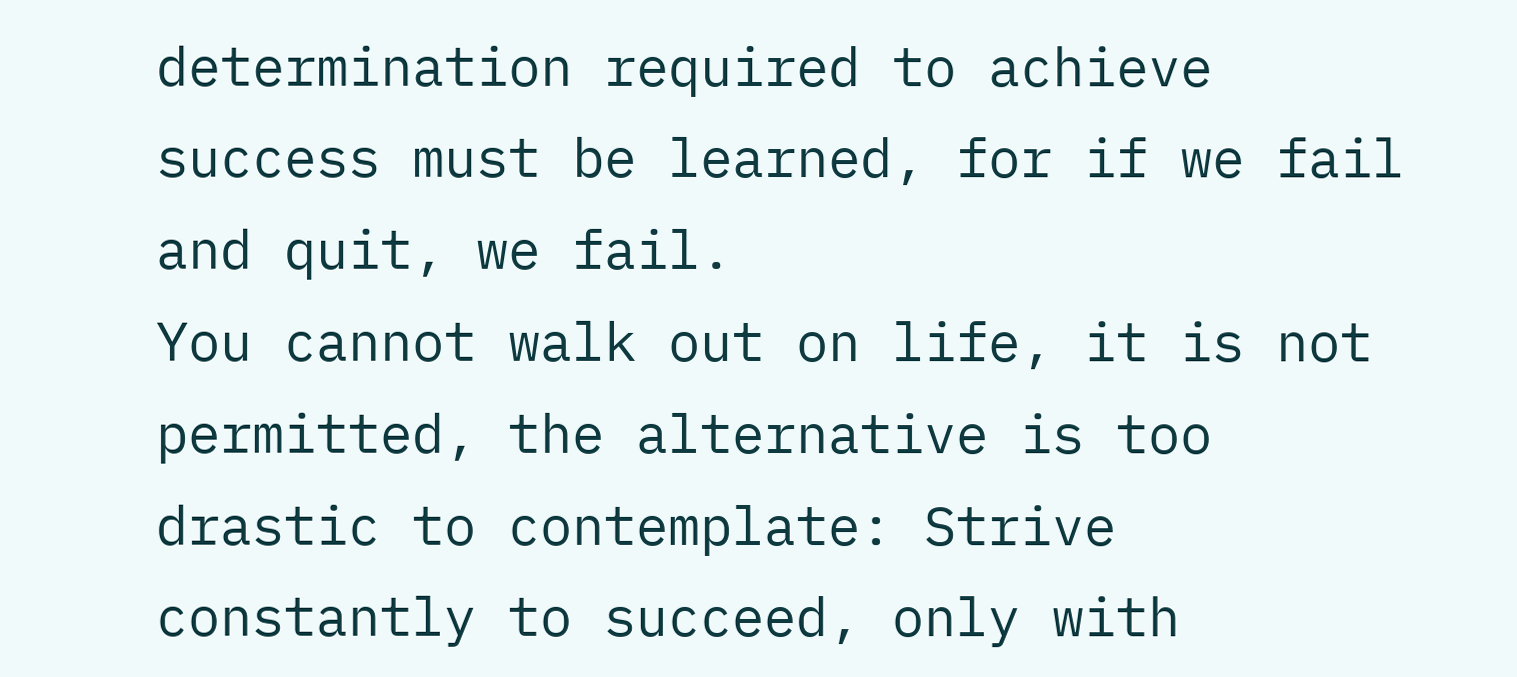determination required to achieve success must be learned, for if we fail and quit, we fail.
You cannot walk out on life, it is not permitted, the alternative is too drastic to contemplate: Strive constantly to succeed, only with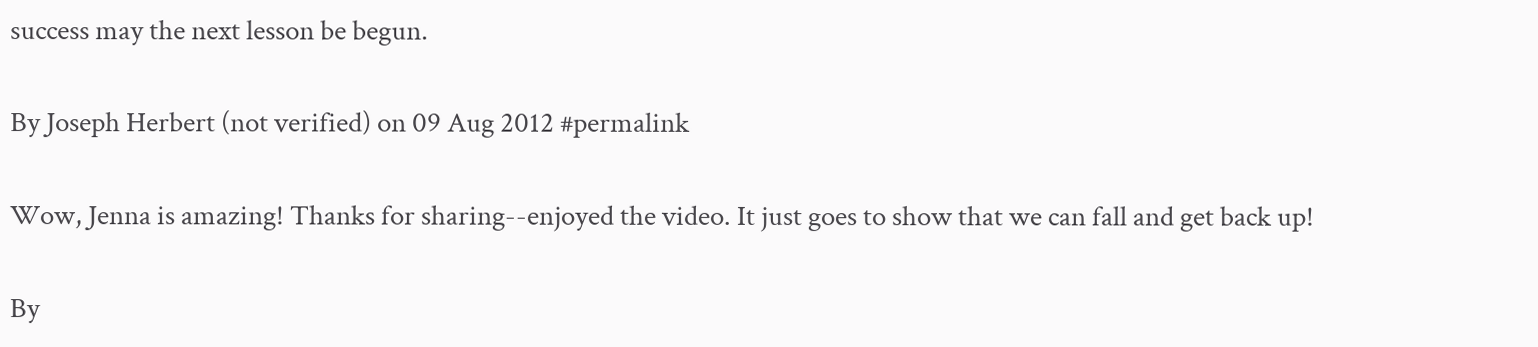success may the next lesson be begun.

By Joseph Herbert (not verified) on 09 Aug 2012 #permalink

Wow, Jenna is amazing! Thanks for sharing--enjoyed the video. It just goes to show that we can fall and get back up!

By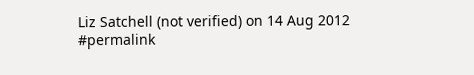Liz Satchell (not verified) on 14 Aug 2012 #permalink